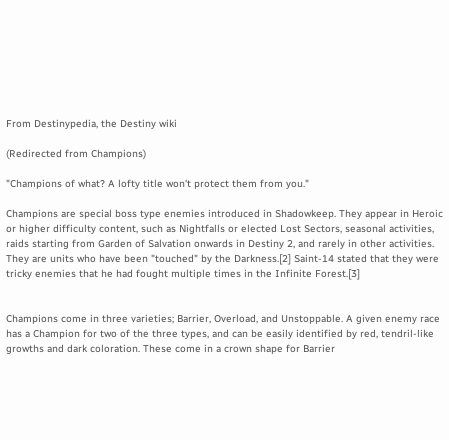From Destinypedia, the Destiny wiki

(Redirected from Champions)

"Champions of what? A lofty title won't protect them from you."

Champions are special boss type enemies introduced in Shadowkeep. They appear in Heroic or higher difficulty content, such as Nightfalls or elected Lost Sectors, seasonal activities, raids starting from Garden of Salvation onwards in Destiny 2, and rarely in other activities. They are units who have been "touched" by the Darkness.[2] Saint-14 stated that they were tricky enemies that he had fought multiple times in the Infinite Forest.[3]


Champions come in three varieties; Barrier, Overload, and Unstoppable. A given enemy race has a Champion for two of the three types, and can be easily identified by red, tendril-like growths and dark coloration. These come in a crown shape for Barrier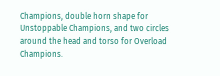Champions, double horn shape for Unstoppable Champions, and two circles around the head and torso for Overload Champions.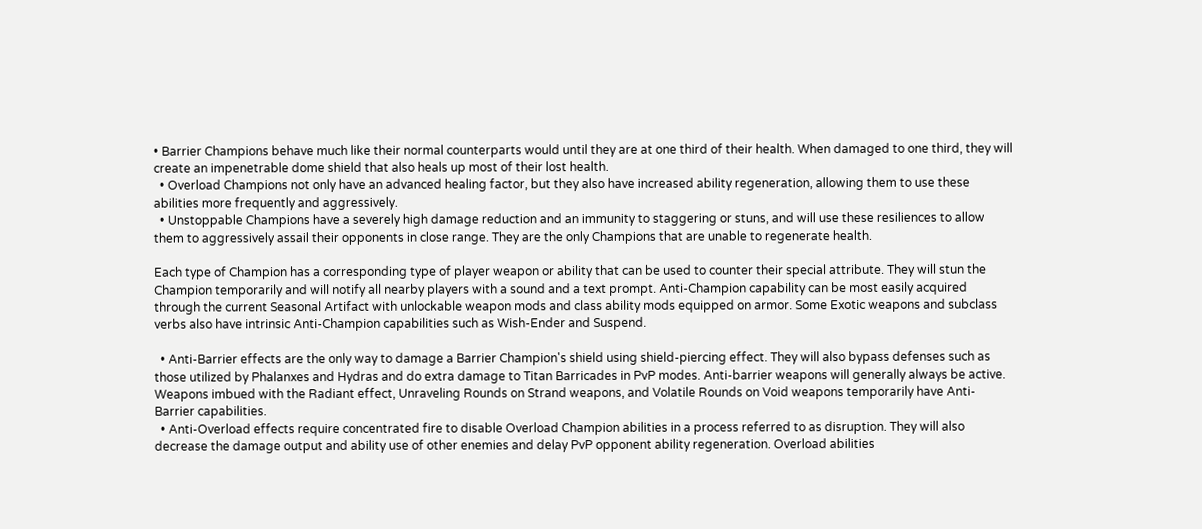• Barrier Champions behave much like their normal counterparts would until they are at one third of their health. When damaged to one third, they will create an impenetrable dome shield that also heals up most of their lost health.
  • Overload Champions not only have an advanced healing factor, but they also have increased ability regeneration, allowing them to use these abilities more frequently and aggressively.
  • Unstoppable Champions have a severely high damage reduction and an immunity to staggering or stuns, and will use these resiliences to allow them to aggressively assail their opponents in close range. They are the only Champions that are unable to regenerate health.

Each type of Champion has a corresponding type of player weapon or ability that can be used to counter their special attribute. They will stun the Champion temporarily and will notify all nearby players with a sound and a text prompt. Anti-Champion capability can be most easily acquired through the current Seasonal Artifact with unlockable weapon mods and class ability mods equipped on armor. Some Exotic weapons and subclass verbs also have intrinsic Anti-Champion capabilities such as Wish-Ender and Suspend.

  • Anti-Barrier effects are the only way to damage a Barrier Champion's shield using shield-piercing effect. They will also bypass defenses such as those utilized by Phalanxes and Hydras and do extra damage to Titan Barricades in PvP modes. Anti-barrier weapons will generally always be active. Weapons imbued with the Radiant effect, Unraveling Rounds on Strand weapons, and Volatile Rounds on Void weapons temporarily have Anti-Barrier capabilities.
  • Anti-Overload effects require concentrated fire to disable Overload Champion abilities in a process referred to as disruption. They will also decrease the damage output and ability use of other enemies and delay PvP opponent ability regeneration. Overload abilities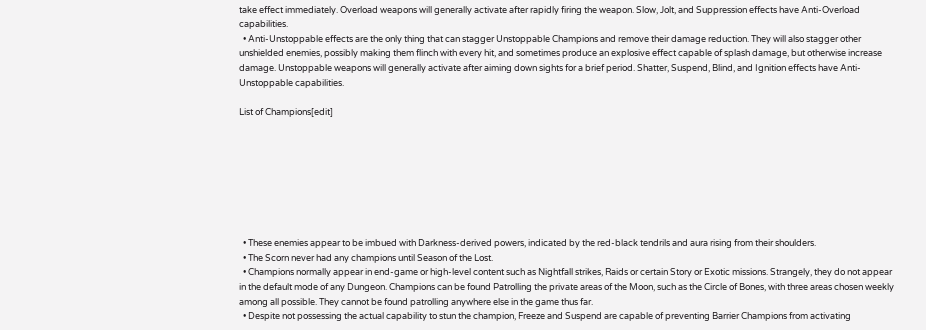take effect immediately. Overload weapons will generally activate after rapidly firing the weapon. Slow, Jolt, and Suppression effects have Anti-Overload capabilities.
  • Anti-Unstoppable effects are the only thing that can stagger Unstoppable Champions and remove their damage reduction. They will also stagger other unshielded enemies, possibly making them flinch with every hit, and sometimes produce an explosive effect capable of splash damage, but otherwise increase damage. Unstoppable weapons will generally activate after aiming down sights for a brief period. Shatter, Suspend, Blind, and Ignition effects have Anti-Unstoppable capabilities.

List of Champions[edit]








  • These enemies appear to be imbued with Darkness-derived powers, indicated by the red-black tendrils and aura rising from their shoulders.
  • The Scorn never had any champions until Season of the Lost.
  • Champions normally appear in end-game or high-level content such as Nightfall strikes, Raids or certain Story or Exotic missions. Strangely, they do not appear in the default mode of any Dungeon. Champions can be found Patrolling the private areas of the Moon, such as the Circle of Bones, with three areas chosen weekly among all possible. They cannot be found patrolling anywhere else in the game thus far.
  • Despite not possessing the actual capability to stun the champion, Freeze and Suspend are capable of preventing Barrier Champions from activating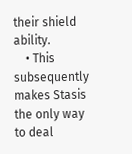their shield ability.
    • This subsequently makes Stasis the only way to deal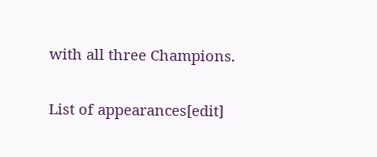with all three Champions.

List of appearances[edit]